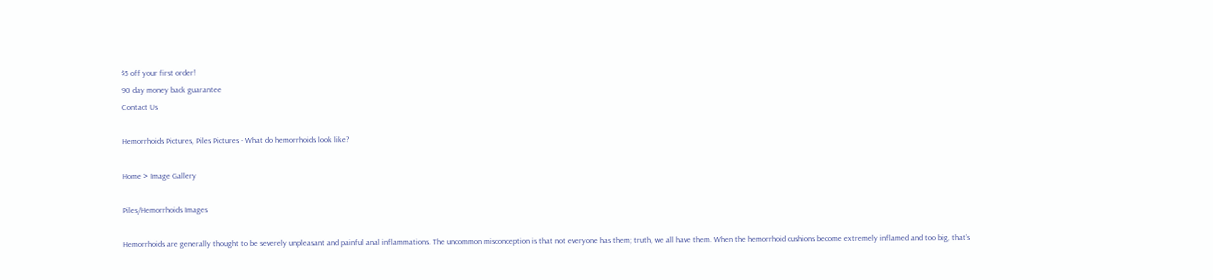$5 off your first order!
90 day money back guarantee
Contact Us

Hemorrhoids Pictures, Piles Pictures - What do hemorrhoids look like?

Home > Image Gallery

Piles/Hemorrhoids Images

Hemorrhoids are generally thought to be severely unpleasant and painful anal inflammations. The uncommon misconception is that not everyone has them; truth, we all have them. When the hemorrhoid cushions become extremely inflamed and too big, that’s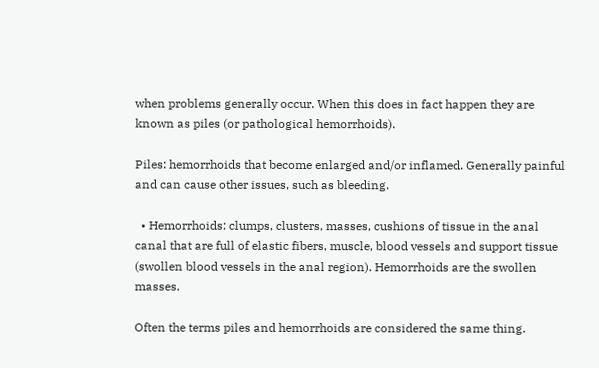when problems generally occur. When this does in fact happen they are known as piles (or pathological hemorrhoids).

Piles: hemorrhoids that become enlarged and/or inflamed. Generally painful and can cause other issues, such as bleeding.

  • Hemorrhoids: clumps, clusters, masses, cushions of tissue in the anal canal that are full of elastic fibers, muscle, blood vessels and support tissue (swollen blood vessels in the anal region). Hemorrhoids are the swollen masses.

Often the terms piles and hemorrhoids are considered the same thing.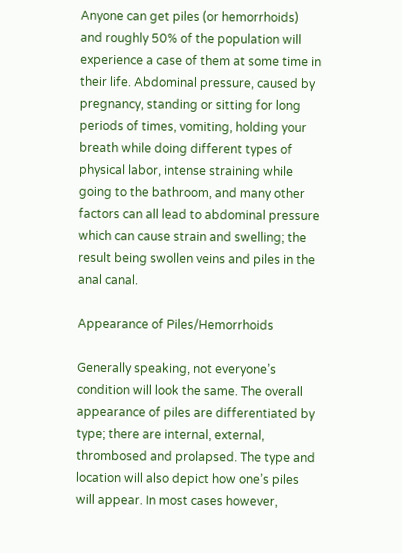Anyone can get piles (or hemorrhoids) and roughly 50% of the population will experience a case of them at some time in their life. Abdominal pressure, caused by pregnancy, standing or sitting for long periods of times, vomiting, holding your breath while doing different types of physical labor, intense straining while going to the bathroom, and many other factors can all lead to abdominal pressure which can cause strain and swelling; the result being swollen veins and piles in the anal canal.

Appearance of Piles/Hemorrhoids

Generally speaking, not everyone’s condition will look the same. The overall appearance of piles are differentiated by type; there are internal, external, thrombosed and prolapsed. The type and location will also depict how one’s piles will appear. In most cases however,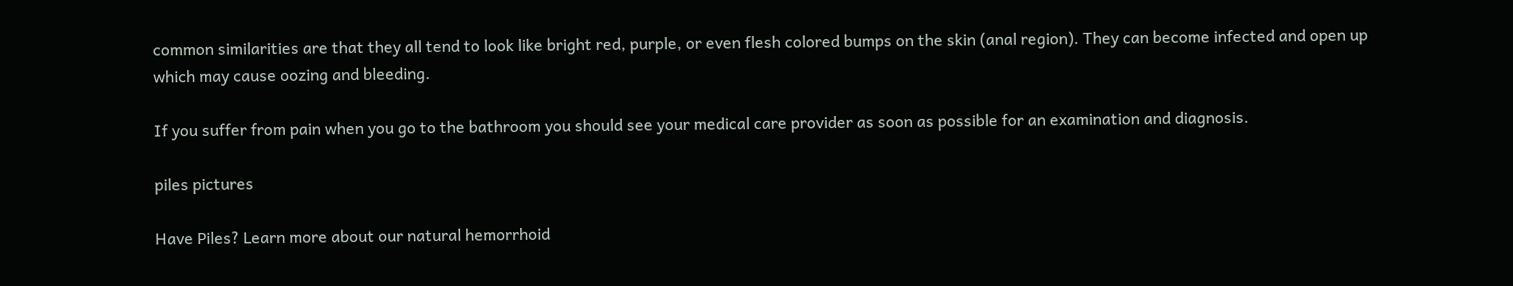common similarities are that they all tend to look like bright red, purple, or even flesh colored bumps on the skin (anal region). They can become infected and open up which may cause oozing and bleeding.

If you suffer from pain when you go to the bathroom you should see your medical care provider as soon as possible for an examination and diagnosis.

piles pictures

Have Piles? Learn more about our natural hemorrhoid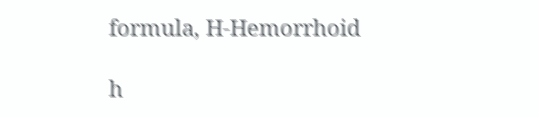formula, H-Hemorrhoid

h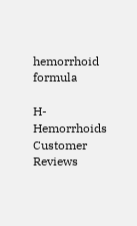hemorrhoid formula

H-Hemorrhoids Customer Reviews